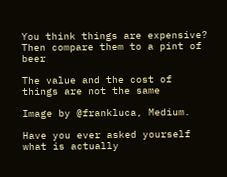You think things are expensive? Then compare them to a pint of beer

The value and the cost of things are not the same

Image by @frankluca, Medium.

Have you ever asked yourself what is actually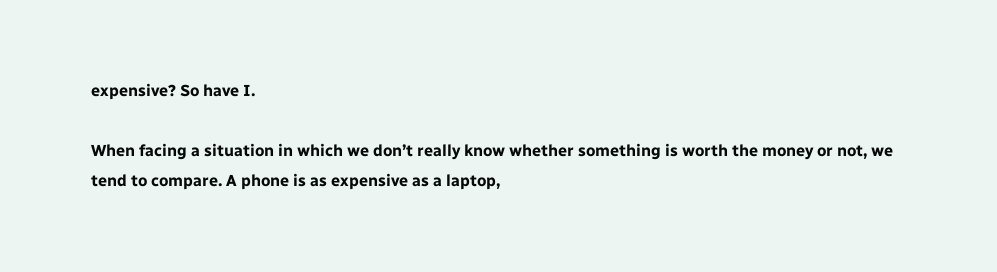expensive? So have I.

When facing a situation in which we don’t really know whether something is worth the money or not, we tend to compare. A phone is as expensive as a laptop,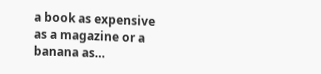a book as expensive as a magazine or a banana as…